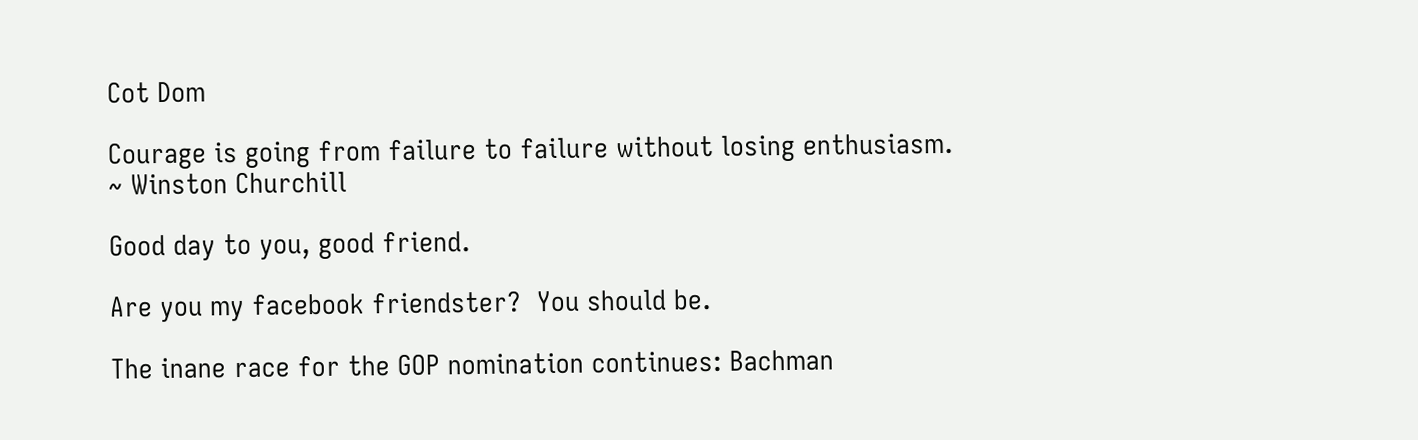Cot Dom

Courage is going from failure to failure without losing enthusiasm.
~ Winston Churchill

Good day to you, good friend.

Are you my facebook friendster?  You should be.

The inane race for the GOP nomination continues: Bachman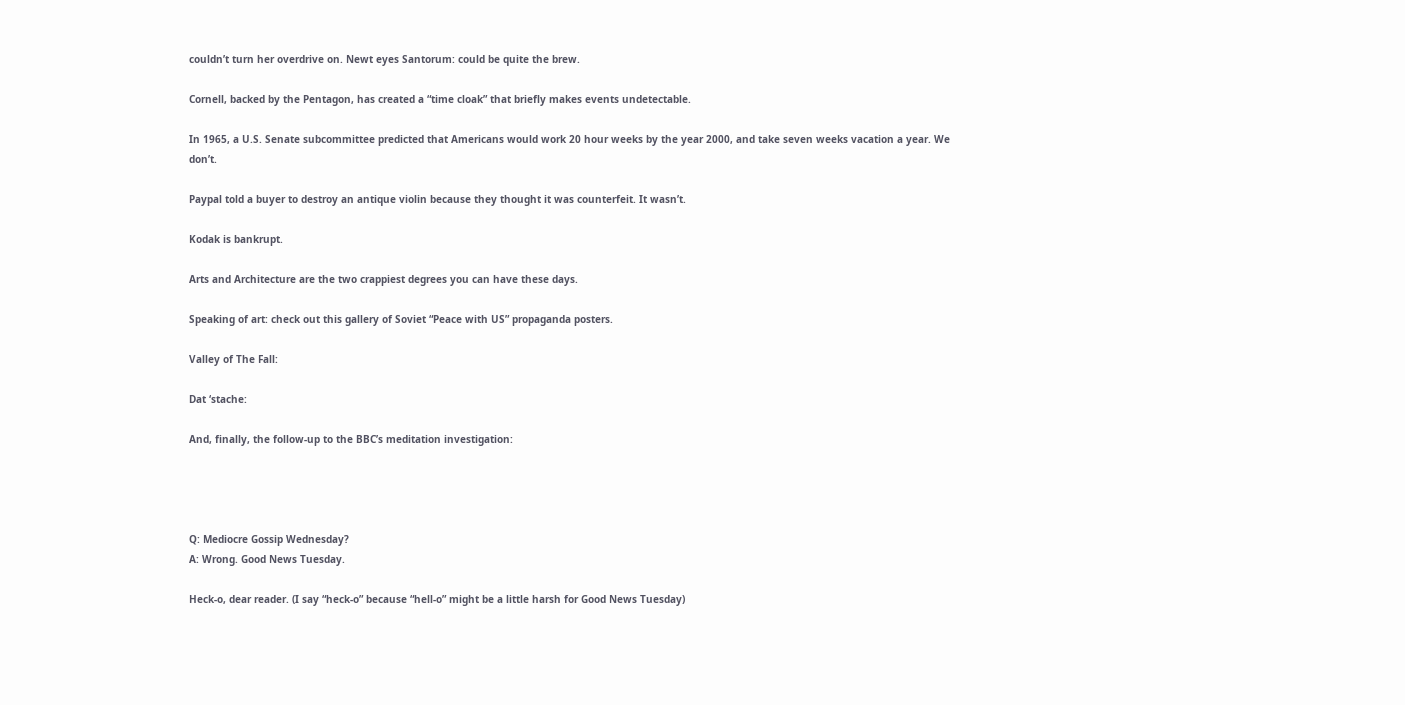couldn’t turn her overdrive on. Newt eyes Santorum: could be quite the brew.

Cornell, backed by the Pentagon, has created a “time cloak” that briefly makes events undetectable.

In 1965, a U.S. Senate subcommittee predicted that Americans would work 20 hour weeks by the year 2000, and take seven weeks vacation a year. We don’t.

Paypal told a buyer to destroy an antique violin because they thought it was counterfeit. It wasn’t.

Kodak is bankrupt.

Arts and Architecture are the two crappiest degrees you can have these days.

Speaking of art: check out this gallery of Soviet “Peace with US” propaganda posters.

Valley of The Fall:

Dat ‘stache:

And, finally, the follow-up to the BBC’s meditation investigation:




Q: Mediocre Gossip Wednesday?
A: Wrong. Good News Tuesday.

Heck-o, dear reader. (I say “heck-o” because “hell-o” might be a little harsh for Good News Tuesday)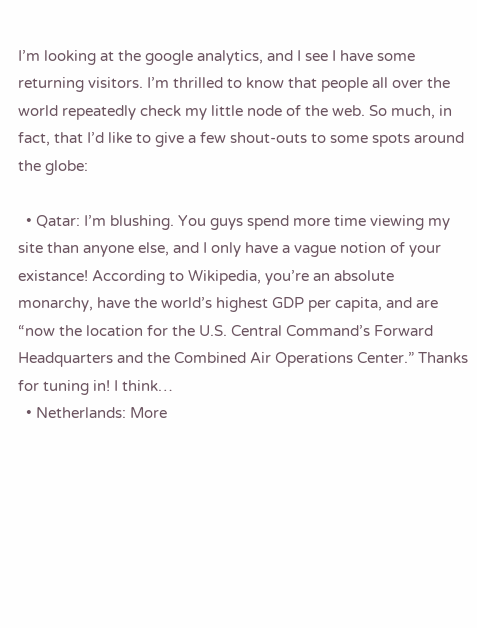I’m looking at the google analytics, and I see I have some returning visitors. I’m thrilled to know that people all over the world repeatedly check my little node of the web. So much, in fact, that I’d like to give a few shout-outs to some spots around the globe:

  • Qatar: I’m blushing. You guys spend more time viewing my site than anyone else, and I only have a vague notion of your existance! According to Wikipedia, you’re an absolute monarchy, have the world’s highest GDP per capita, and are “now the location for the U.S. Central Command’s Forward Headquarters and the Combined Air Operations Center.” Thanks for tuning in! I think…
  • Netherlands: More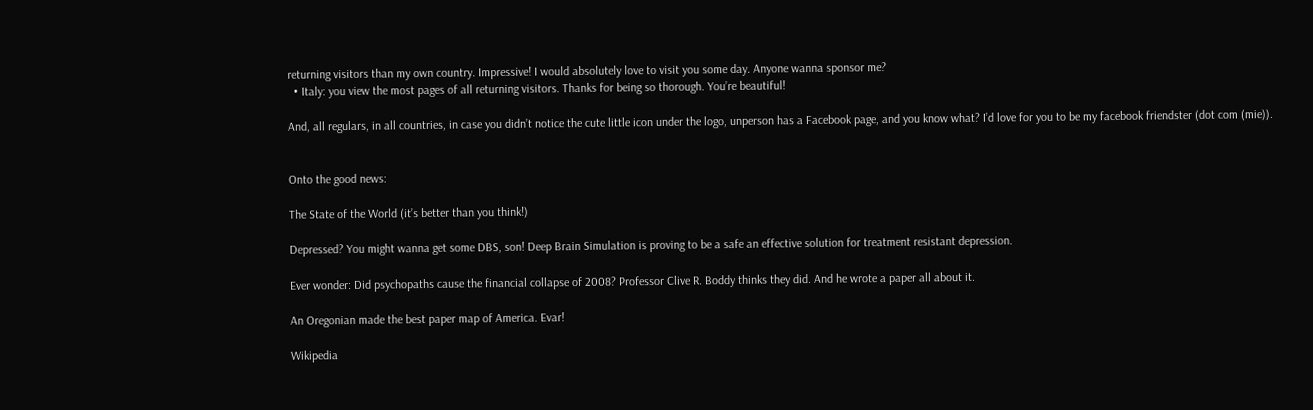returning visitors than my own country. Impressive! I would absolutely love to visit you some day. Anyone wanna sponsor me?
  • Italy: you view the most pages of all returning visitors. Thanks for being so thorough. You’re beautiful!

And, all regulars, in all countries, in case you didn’t notice the cute little icon under the logo, unperson has a Facebook page, and you know what? I’d love for you to be my facebook friendster (dot com (mie)).


Onto the good news:

The State of the World (it’s better than you think!)

Depressed? You might wanna get some DBS, son! Deep Brain Simulation is proving to be a safe an effective solution for treatment resistant depression.

Ever wonder: Did psychopaths cause the financial collapse of 2008? Professor Clive R. Boddy thinks they did. And he wrote a paper all about it.

An Oregonian made the best paper map of America. Evar!

Wikipedia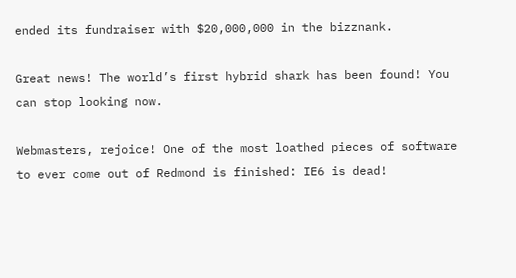ended its fundraiser with $20,000,000 in the bizznank.

Great news! The world’s first hybrid shark has been found! You can stop looking now.

Webmasters, rejoice! One of the most loathed pieces of software to ever come out of Redmond is finished: IE6 is dead!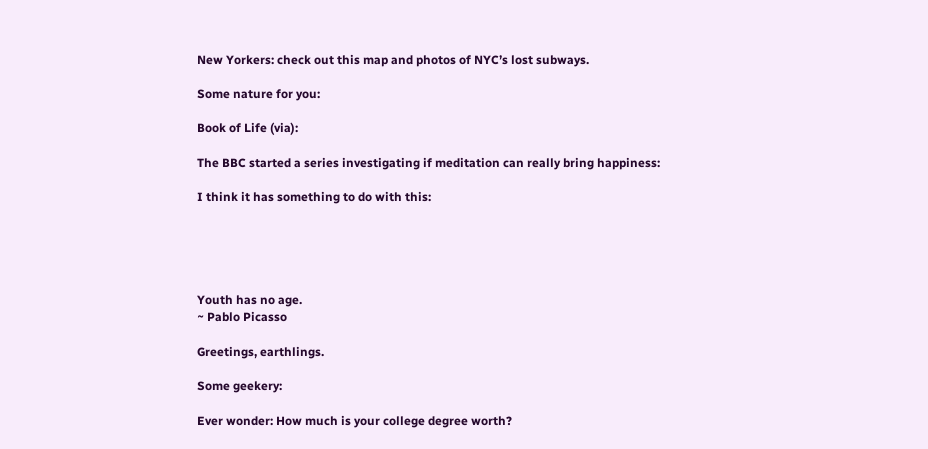New Yorkers: check out this map and photos of NYC’s lost subways.

Some nature for you:

Book of Life (via):

The BBC started a series investigating if meditation can really bring happiness:

I think it has something to do with this:





Youth has no age.
~ Pablo Picasso

Greetings, earthlings.

Some geekery:

Ever wonder: How much is your college degree worth?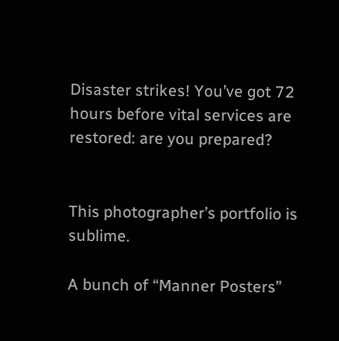Disaster strikes! You’ve got 72 hours before vital services are restored: are you prepared?


This photographer’s portfolio is sublime.

A bunch of “Manner Posters”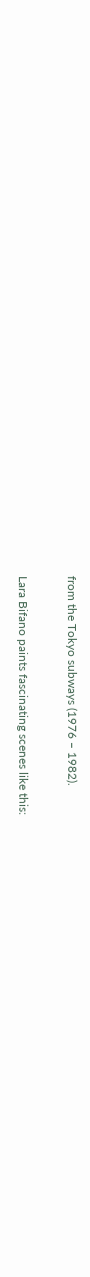from the Tokyo subways (1976 – 1982).

Lara Bifano paints fascinating scenes like this: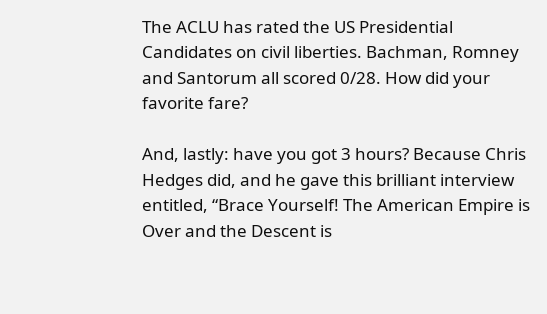The ACLU has rated the US Presidential Candidates on civil liberties. Bachman, Romney and Santorum all scored 0/28. How did your favorite fare?

And, lastly: have you got 3 hours? Because Chris Hedges did, and he gave this brilliant interview entitled, “Brace Yourself! The American Empire is Over and the Descent is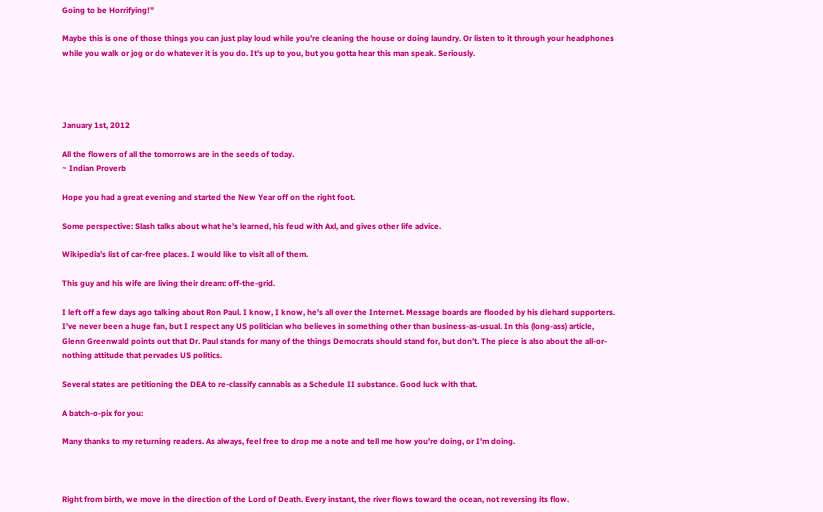Going to be Horrifying!”

Maybe this is one of those things you can just play loud while you’re cleaning the house or doing laundry. Or listen to it through your headphones while you walk or jog or do whatever it is you do. It’s up to you, but you gotta hear this man speak. Seriously.




January 1st, 2012

All the flowers of all the tomorrows are in the seeds of today.
~ Indian Proverb

Hope you had a great evening and started the New Year off on the right foot.

Some perspective: Slash talks about what he’s learned, his feud with Axl, and gives other life advice.

Wikipedia’s list of car-free places. I would like to visit all of them.

This guy and his wife are living their dream: off-the-grid.

I left off a few days ago talking about Ron Paul. I know, I know, he’s all over the Internet. Message boards are flooded by his diehard supporters. I’ve never been a huge fan, but I respect any US politician who believes in something other than business-as-usual. In this (long-ass) article, Glenn Greenwald points out that Dr. Paul stands for many of the things Democrats should stand for, but don’t. The piece is also about the all-or-nothing attitude that pervades US politics.

Several states are petitioning the DEA to re-classify cannabis as a Schedule II substance. Good luck with that.

A batch-o-pix for you:

Many thanks to my returning readers. As always, feel free to drop me a note and tell me how you’re doing, or I’m doing.



Right from birth, we move in the direction of the Lord of Death. Every instant, the river flows toward the ocean, not reversing its flow.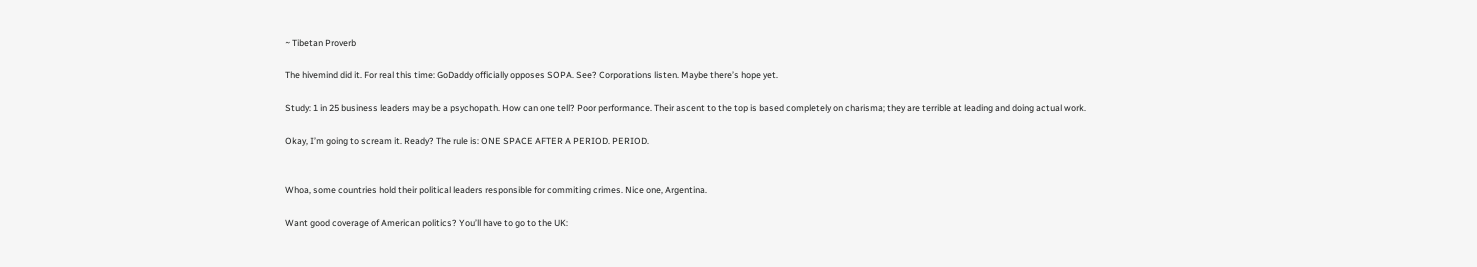~ Tibetan Proverb

The hivemind did it. For real this time: GoDaddy officially opposes SOPA. See? Corporations listen. Maybe there’s hope yet.

Study: 1 in 25 business leaders may be a psychopath. How can one tell? Poor performance. Their ascent to the top is based completely on charisma; they are terrible at leading and doing actual work.

Okay, I’m going to scream it. Ready? The rule is: ONE SPACE AFTER A PERIOD. PERIOD.


Whoa, some countries hold their political leaders responsible for commiting crimes. Nice one, Argentina.

Want good coverage of American politics? You’ll have to go to the UK: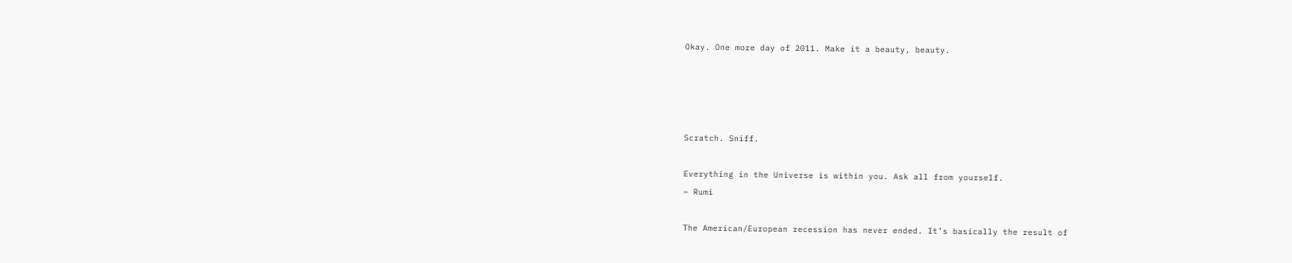Okay. One more day of 2011. Make it a beauty, beauty.




Scratch. Sniff.

Everything in the Universe is within you. Ask all from yourself.
~ Rumi

The American/European recession has never ended. It’s basically the result of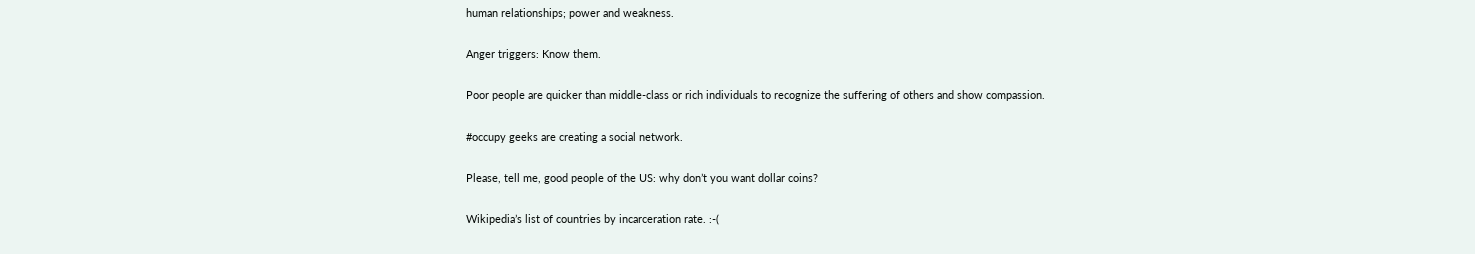human relationships; power and weakness.

Anger triggers: Know them.

Poor people are quicker than middle-class or rich individuals to recognize the suffering of others and show compassion.

#occupy geeks are creating a social network.

Please, tell me, good people of the US: why don’t you want dollar coins?

Wikipedia’s list of countries by incarceration rate. :-(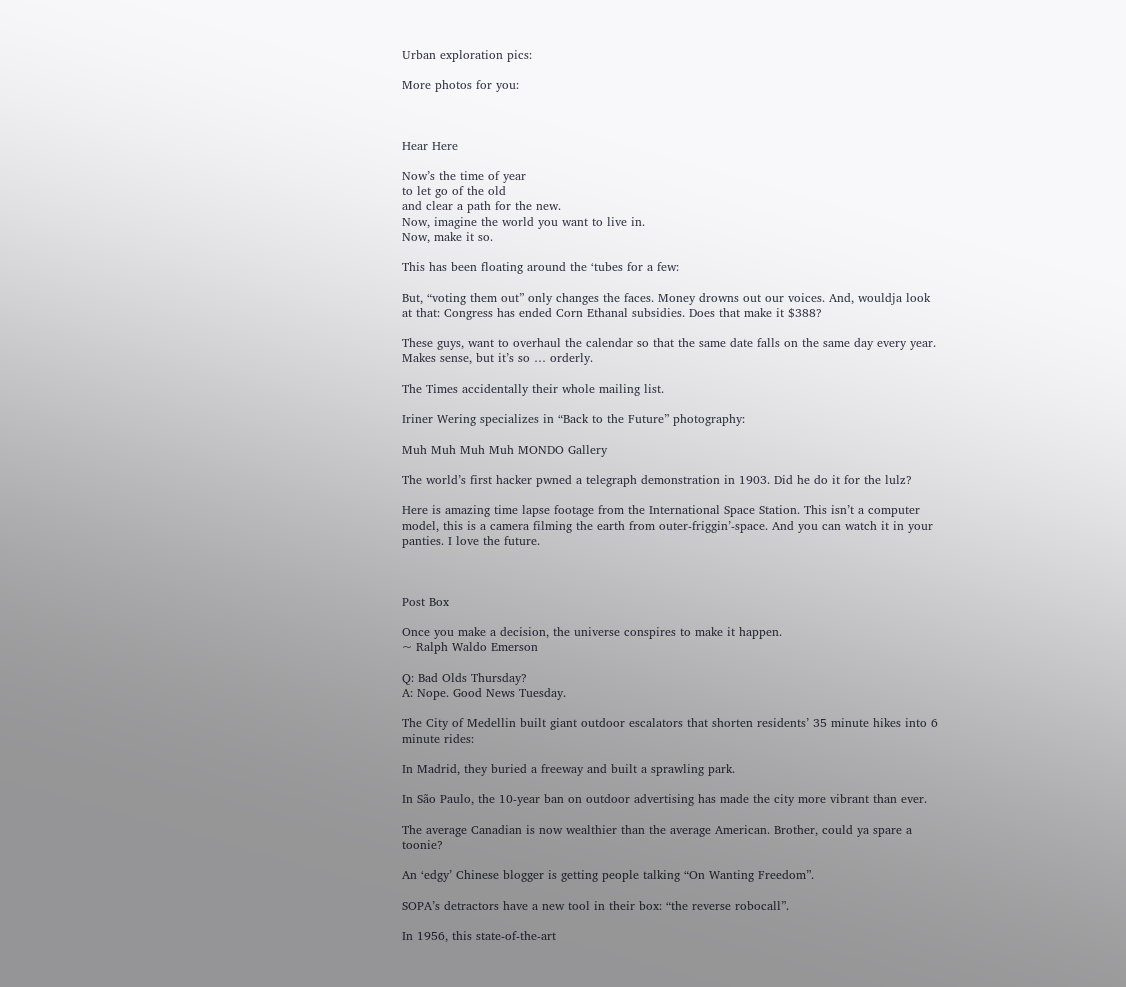Urban exploration pics:

More photos for you:



Hear Here

Now’s the time of year
to let go of the old
and clear a path for the new.
Now, imagine the world you want to live in.
Now, make it so.

This has been floating around the ‘tubes for a few:

But, “voting them out” only changes the faces. Money drowns out our voices. And, wouldja look at that: Congress has ended Corn Ethanal subsidies. Does that make it $388?

These guys, want to overhaul the calendar so that the same date falls on the same day every year. Makes sense, but it’s so … orderly.

The Times accidentally their whole mailing list.

Iriner Wering specializes in “Back to the Future” photography:

Muh Muh Muh Muh MONDO Gallery

The world’s first hacker pwned a telegraph demonstration in 1903. Did he do it for the lulz?

Here is amazing time lapse footage from the International Space Station. This isn’t a computer model, this is a camera filming the earth from outer-friggin’-space. And you can watch it in your panties. I love the future.



Post Box

Once you make a decision, the universe conspires to make it happen.
~ Ralph Waldo Emerson

Q: Bad Olds Thursday?
A: Nope. Good News Tuesday.

The City of Medellin built giant outdoor escalators that shorten residents’ 35 minute hikes into 6 minute rides:

In Madrid, they buried a freeway and built a sprawling park.

In São Paulo, the 10-year ban on outdoor advertising has made the city more vibrant than ever.

The average Canadian is now wealthier than the average American. Brother, could ya spare a toonie?

An ‘edgy’ Chinese blogger is getting people talking “On Wanting Freedom”.

SOPA’s detractors have a new tool in their box: “the reverse robocall”.

In 1956, this state-of-the-art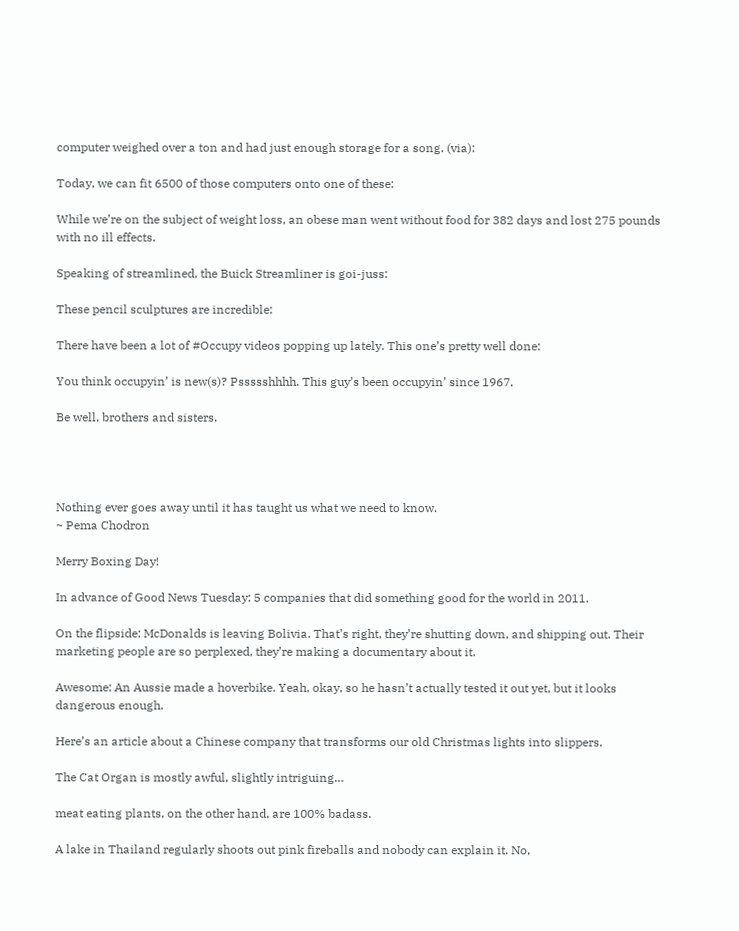computer weighed over a ton and had just enough storage for a song. (via):

Today, we can fit 6500 of those computers onto one of these:

While we’re on the subject of weight loss, an obese man went without food for 382 days and lost 275 pounds with no ill effects.

Speaking of streamlined, the Buick Streamliner is goi-juss:

These pencil sculptures are incredible:

There have been a lot of #Occupy videos popping up lately. This one’s pretty well done:

You think occupyin’ is new(s)? Pssssshhhh. This guy’s been occupyin’ since 1967.

Be well, brothers and sisters.




Nothing ever goes away until it has taught us what we need to know.
~ Pema Chodron

Merry Boxing Day!

In advance of Good News Tuesday: 5 companies that did something good for the world in 2011.

On the flipside: McDonalds is leaving Bolivia. That’s right, they’re shutting down, and shipping out. Their marketing people are so perplexed, they’re making a documentary about it.

Awesome: An Aussie made a hoverbike. Yeah, okay, so he hasn’t actually tested it out yet, but it looks dangerous enough.

Here’s an article about a Chinese company that transforms our old Christmas lights into slippers.

The Cat Organ is mostly awful, slightly intriguing…

meat eating plants, on the other hand, are 100% badass.

A lake in Thailand regularly shoots out pink fireballs and nobody can explain it. No,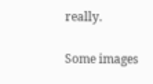really.

Some images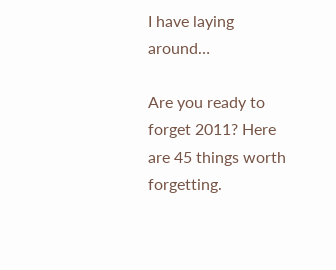I have laying around…

Are you ready to forget 2011? Here are 45 things worth forgetting.